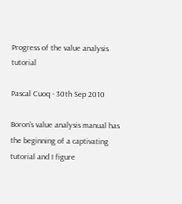Progress of the value analysis tutorial

Pascal Cuoq - 30th Sep 2010

Boron's value analysis manual has the beginning of a captivating tutorial and I figure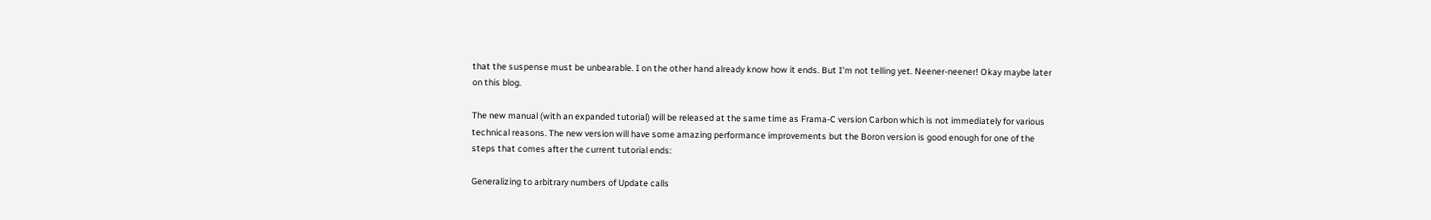that the suspense must be unbearable. I on the other hand already know how it ends. But I'm not telling yet. Neener-neener! Okay maybe later on this blog.

The new manual (with an expanded tutorial) will be released at the same time as Frama-C version Carbon which is not immediately for various technical reasons. The new version will have some amazing performance improvements but the Boron version is good enough for one of the steps that comes after the current tutorial ends:

Generalizing to arbitrary numbers of Update calls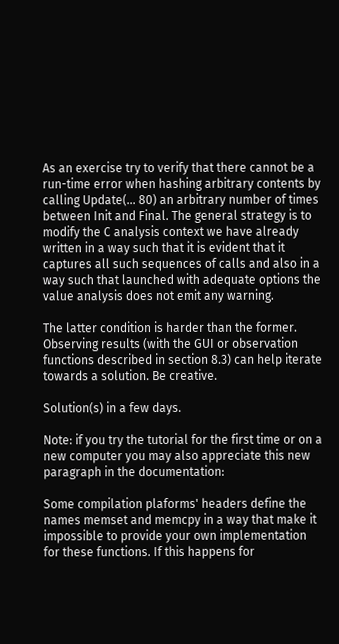As an exercise try to verify that there cannot be a run-time error when hashing arbitrary contents by calling Update(... 80) an arbitrary number of times between Init and Final. The general strategy is to modify the C analysis context we have already written in a way such that it is evident that it captures all such sequences of calls and also in a way such that launched with adequate options the value analysis does not emit any warning.

The latter condition is harder than the former. Observing results (with the GUI or observation functions described in section 8.3) can help iterate towards a solution. Be creative.

Solution(s) in a few days.

Note: if you try the tutorial for the first time or on a new computer you may also appreciate this new paragraph in the documentation:

Some compilation plaforms' headers define the names memset and memcpy in a way that make it impossible to provide your own implementation for these functions. If this happens for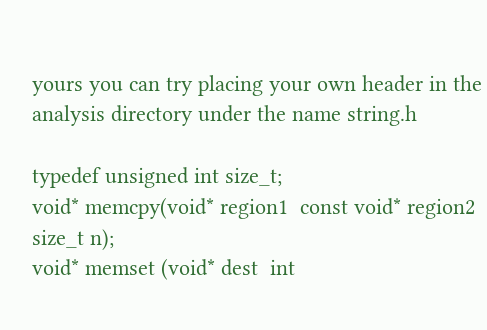yours you can try placing your own header in the analysis directory under the name string.h

typedef unsigned int size_t;
void* memcpy(void* region1  const void* region2  size_t n);
void* memset (void* dest  int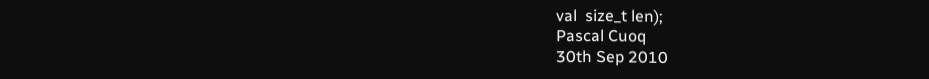val  size_t len);
Pascal Cuoq
30th Sep 2010